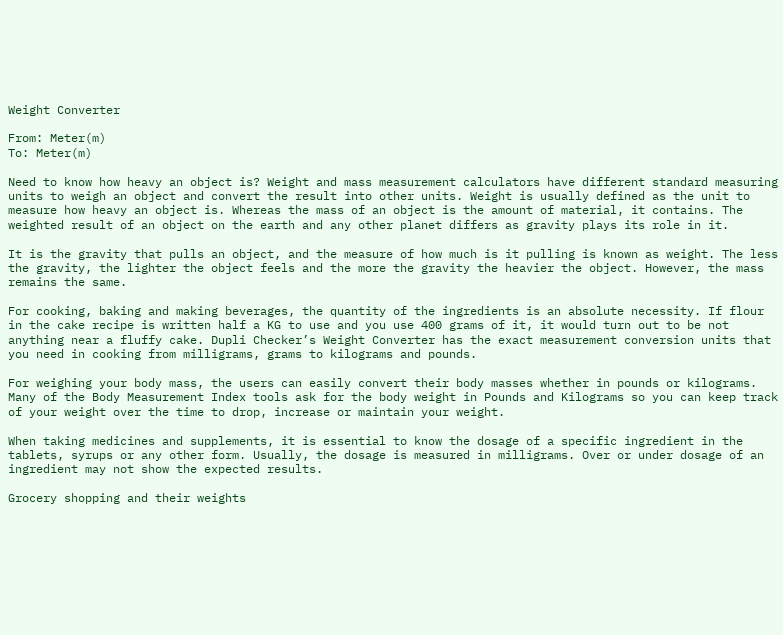Weight Converter

From: Meter(m)
To: Meter(m)

Need to know how heavy an object is? Weight and mass measurement calculators have different standard measuring units to weigh an object and convert the result into other units. Weight is usually defined as the unit to measure how heavy an object is. Whereas the mass of an object is the amount of material, it contains. The weighted result of an object on the earth and any other planet differs as gravity plays its role in it.

It is the gravity that pulls an object, and the measure of how much is it pulling is known as weight. The less the gravity, the lighter the object feels and the more the gravity the heavier the object. However, the mass remains the same.

For cooking, baking and making beverages, the quantity of the ingredients is an absolute necessity. If flour in the cake recipe is written half a KG to use and you use 400 grams of it, it would turn out to be not anything near a fluffy cake. Dupli Checker’s Weight Converter has the exact measurement conversion units that you need in cooking from milligrams, grams to kilograms and pounds.

For weighing your body mass, the users can easily convert their body masses whether in pounds or kilograms. Many of the Body Measurement Index tools ask for the body weight in Pounds and Kilograms so you can keep track of your weight over the time to drop, increase or maintain your weight.

When taking medicines and supplements, it is essential to know the dosage of a specific ingredient in the tablets, syrups or any other form. Usually, the dosage is measured in milligrams. Over or under dosage of an ingredient may not show the expected results.

Grocery shopping and their weights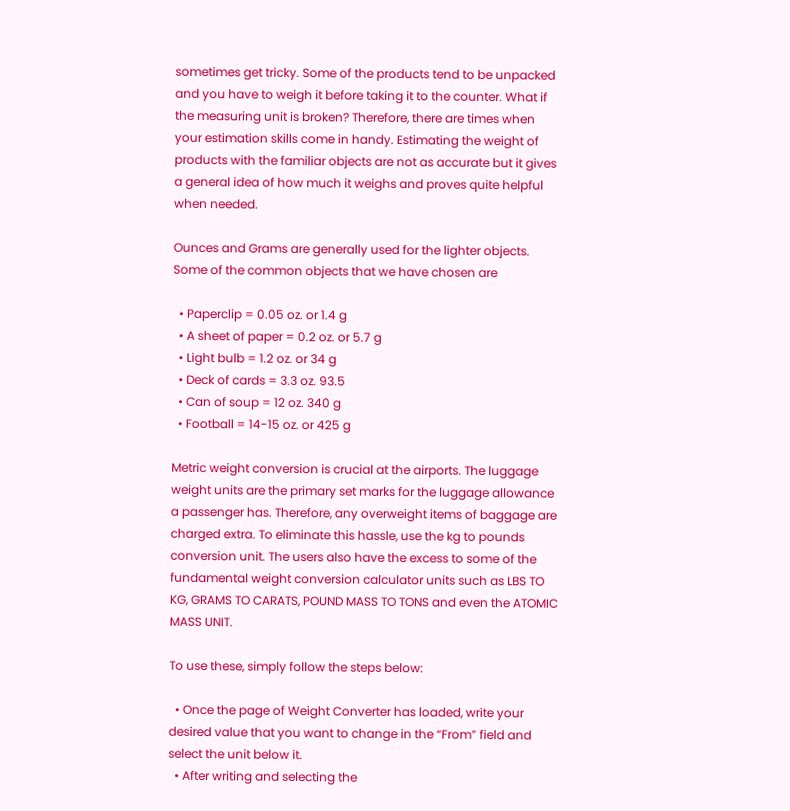sometimes get tricky. Some of the products tend to be unpacked and you have to weigh it before taking it to the counter. What if the measuring unit is broken? Therefore, there are times when your estimation skills come in handy. Estimating the weight of products with the familiar objects are not as accurate but it gives a general idea of how much it weighs and proves quite helpful when needed.

Ounces and Grams are generally used for the lighter objects. Some of the common objects that we have chosen are

  • Paperclip = 0.05 oz. or 1.4 g
  • A sheet of paper = 0.2 oz. or 5.7 g
  • Light bulb = 1.2 oz. or 34 g
  • Deck of cards = 3.3 oz. 93.5
  • Can of soup = 12 oz. 340 g
  • Football = 14-15 oz. or 425 g

Metric weight conversion is crucial at the airports. The luggage weight units are the primary set marks for the luggage allowance a passenger has. Therefore, any overweight items of baggage are charged extra. To eliminate this hassle, use the kg to pounds conversion unit. The users also have the excess to some of the fundamental weight conversion calculator units such as LBS TO KG, GRAMS TO CARATS, POUND MASS TO TONS and even the ATOMIC MASS UNIT.

To use these, simply follow the steps below:

  • Once the page of Weight Converter has loaded, write your desired value that you want to change in the “From” field and select the unit below it.
  • After writing and selecting the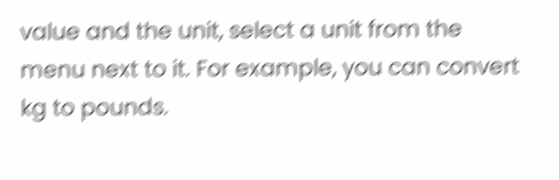value and the unit, select a unit from the menu next to it. For example, you can convert kg to pounds.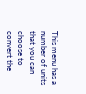This menu has a number of units that you can choose to convert the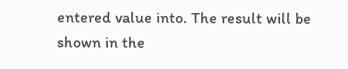entered value into. The result will be shown in the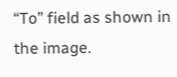“To” field as shown in the image.